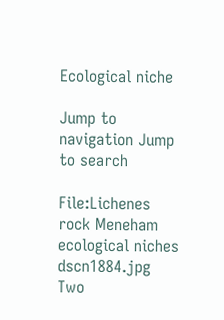Ecological niche

Jump to navigation Jump to search

File:Lichenes rock Meneham ecological niches dscn1884.jpg
Two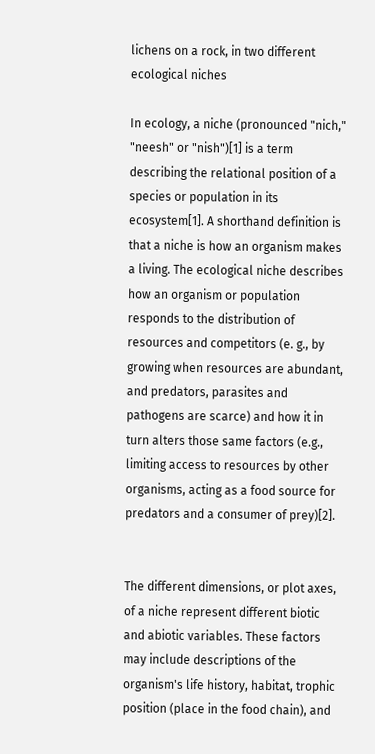lichens on a rock, in two different ecological niches

In ecology, a niche (pronounced "nich," "neesh" or "nish")[1] is a term describing the relational position of a species or population in its ecosystem[1]. A shorthand definition is that a niche is how an organism makes a living. The ecological niche describes how an organism or population responds to the distribution of resources and competitors (e. g., by growing when resources are abundant, and predators, parasites and pathogens are scarce) and how it in turn alters those same factors (e.g., limiting access to resources by other organisms, acting as a food source for predators and a consumer of prey)[2].


The different dimensions, or plot axes, of a niche represent different biotic and abiotic variables. These factors may include descriptions of the organism's life history, habitat, trophic position (place in the food chain), and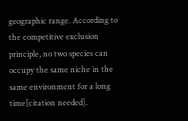geographic range. According to the competitive exclusion principle, no two species can occupy the same niche in the same environment for a long time[citation needed].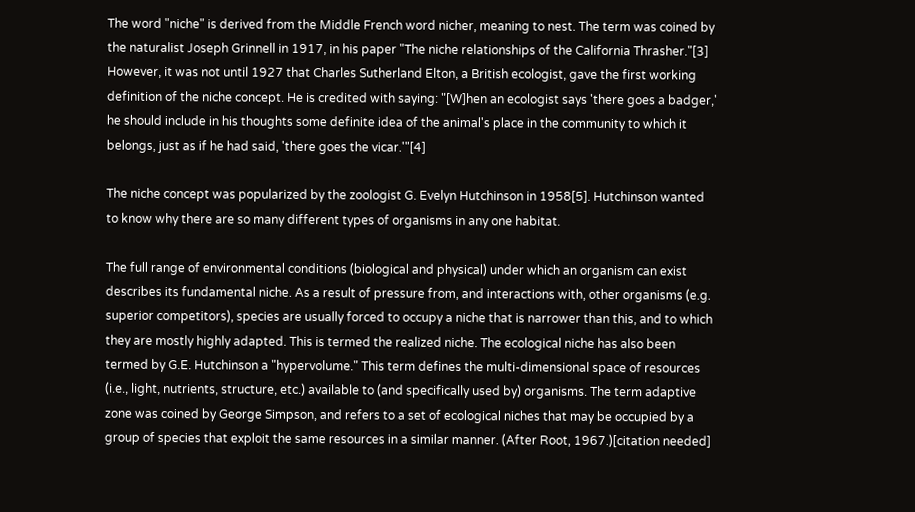The word "niche" is derived from the Middle French word nicher, meaning to nest. The term was coined by the naturalist Joseph Grinnell in 1917, in his paper "The niche relationships of the California Thrasher."[3] However, it was not until 1927 that Charles Sutherland Elton, a British ecologist, gave the first working definition of the niche concept. He is credited with saying: "[W]hen an ecologist says 'there goes a badger,' he should include in his thoughts some definite idea of the animal's place in the community to which it belongs, just as if he had said, 'there goes the vicar.'"[4]

The niche concept was popularized by the zoologist G. Evelyn Hutchinson in 1958[5]. Hutchinson wanted to know why there are so many different types of organisms in any one habitat.

The full range of environmental conditions (biological and physical) under which an organism can exist describes its fundamental niche. As a result of pressure from, and interactions with, other organisms (e.g. superior competitors), species are usually forced to occupy a niche that is narrower than this, and to which they are mostly highly adapted. This is termed the realized niche. The ecological niche has also been termed by G.E. Hutchinson a "hypervolume." This term defines the multi-dimensional space of resources (i.e., light, nutrients, structure, etc.) available to (and specifically used by) organisms. The term adaptive zone was coined by George Simpson, and refers to a set of ecological niches that may be occupied by a group of species that exploit the same resources in a similar manner. (After Root, 1967.)[citation needed]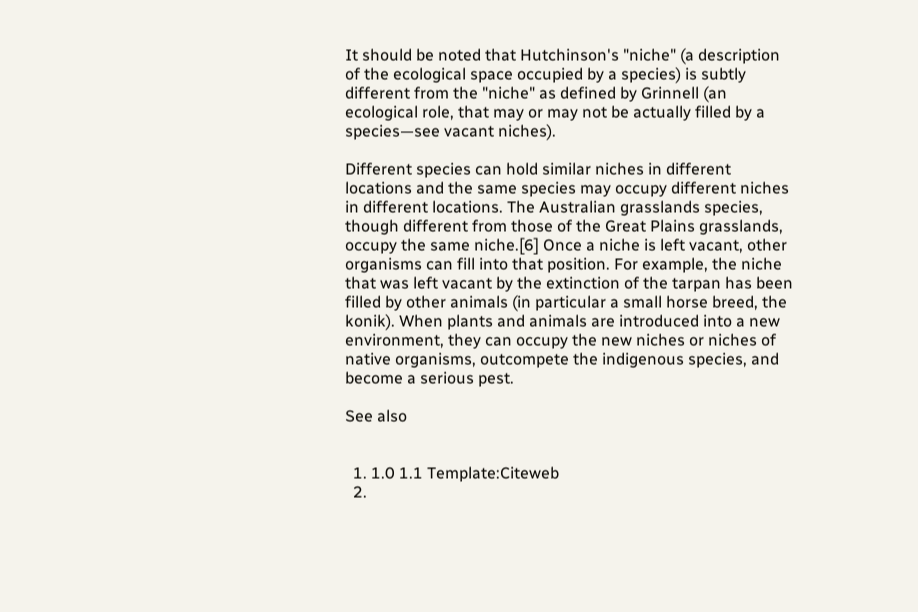It should be noted that Hutchinson's "niche" (a description of the ecological space occupied by a species) is subtly different from the "niche" as defined by Grinnell (an ecological role, that may or may not be actually filled by a species—see vacant niches).

Different species can hold similar niches in different locations and the same species may occupy different niches in different locations. The Australian grasslands species, though different from those of the Great Plains grasslands, occupy the same niche.[6] Once a niche is left vacant, other organisms can fill into that position. For example, the niche that was left vacant by the extinction of the tarpan has been filled by other animals (in particular a small horse breed, the konik). When plants and animals are introduced into a new environment, they can occupy the new niches or niches of native organisms, outcompete the indigenous species, and become a serious pest.

See also


  1. 1.0 1.1 Template:Citeweb
  2.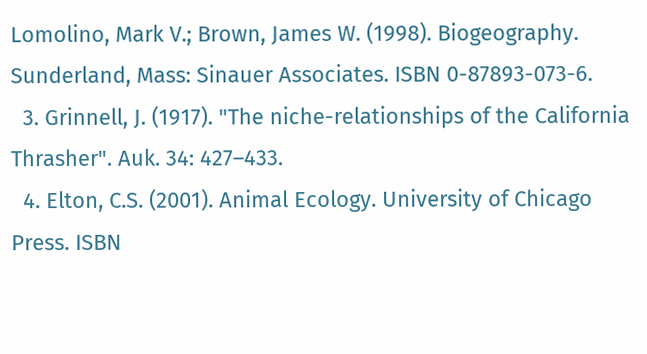Lomolino, Mark V.; Brown, James W. (1998). Biogeography. Sunderland, Mass: Sinauer Associates. ISBN 0-87893-073-6.
  3. Grinnell, J. (1917). "The niche-relationships of the California Thrasher". Auk. 34: 427–433.
  4. Elton, C.S. (2001). Animal Ecology. University of Chicago Press. ISBN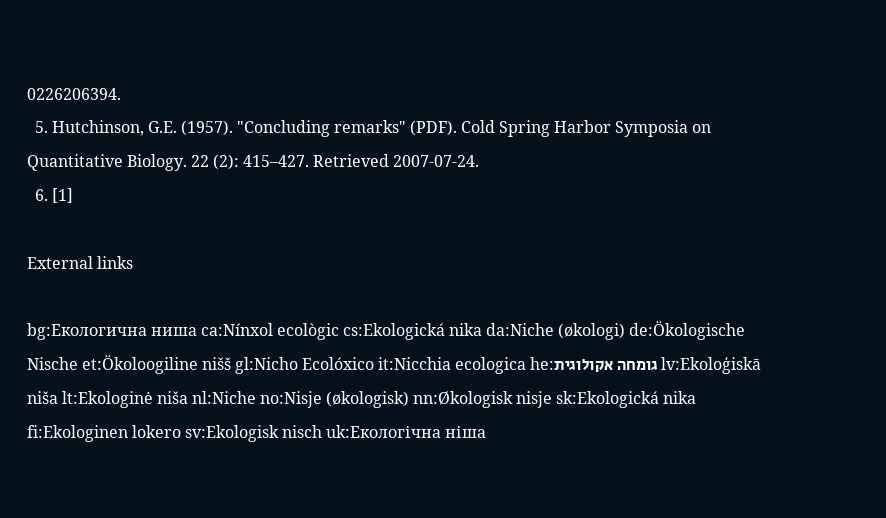0226206394.
  5. Hutchinson, G.E. (1957). "Concluding remarks" (PDF). Cold Spring Harbor Symposia on Quantitative Biology. 22 (2): 415–427. Retrieved 2007-07-24.
  6. [1]

External links

bg:Екологична ниша ca:Nínxol ecològic cs:Ekologická nika da:Niche (økologi) de:Ökologische Nische et:Ökoloogiline nišš gl:Nicho Ecolóxico it:Nicchia ecologica he:גומחה אקולוגית lv:Ekoloģiskā niša lt:Ekologinė niša nl:Niche no:Nisje (økologisk) nn:Økologisk nisje sk:Ekologická nika fi:Ekologinen lokero sv:Ekologisk nisch uk:Екологічна ніша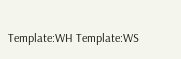Template:WH Template:WS